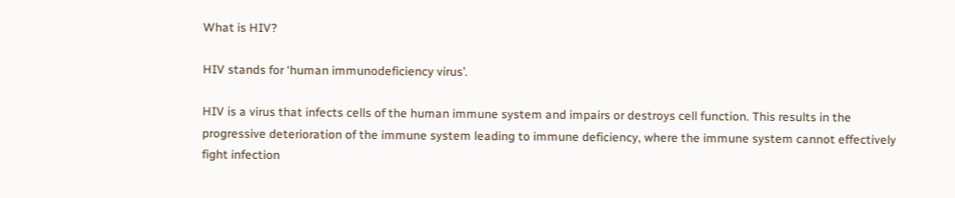What is HIV?

HIV stands for ‘human immunodeficiency virus’.

HIV is a virus that infects cells of the human immune system and impairs or destroys cell function. This results in the progressive deterioration of the immune system leading to immune deficiency, where the immune system cannot effectively fight infection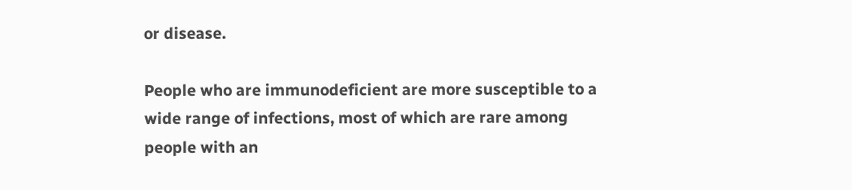or disease.

People who are immunodeficient are more susceptible to a wide range of infections, most of which are rare among people with an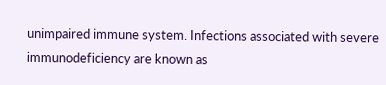unimpaired immune system. Infections associated with severe immunodeficiency are known as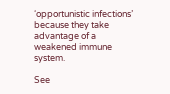‘opportunistic infections’ because they take advantage of a weakened immune system.

See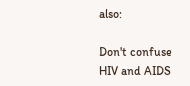also:

Don't confuse HIV and AIDS